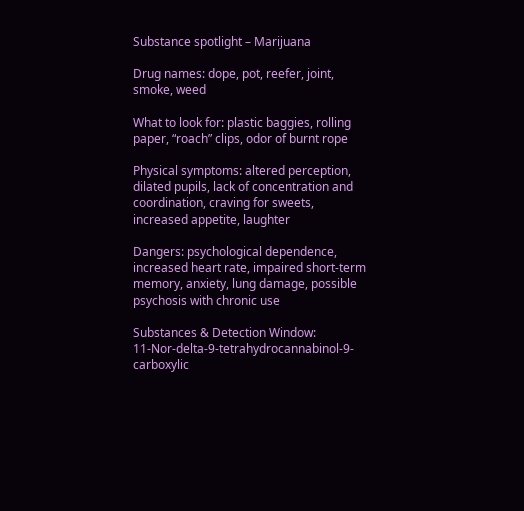Substance spotlight – Marijuana

Drug names: dope, pot, reefer, joint, smoke, weed

What to look for: plastic baggies, rolling paper, “roach” clips, odor of burnt rope

Physical symptoms: altered perception, dilated pupils, lack of concentration and coordination, craving for sweets, increased appetite, laughter

Dangers: psychological dependence, increased heart rate, impaired short-term memory, anxiety, lung damage, possible psychosis with chronic use

Substances & Detection Window:
11-Nor-delta-9-tetrahydrocannabinol-9-carboxylic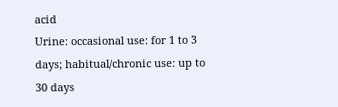acid
Urine: occasional use: for 1 to 3 days; habitual/chronic use: up to 30 days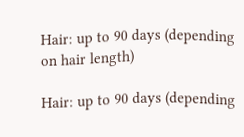Hair: up to 90 days (depending on hair length)

Hair: up to 90 days (depending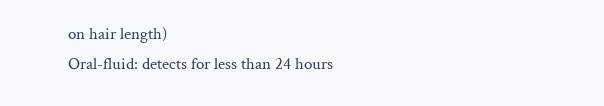on hair length)
Oral-fluid: detects for less than 24 hours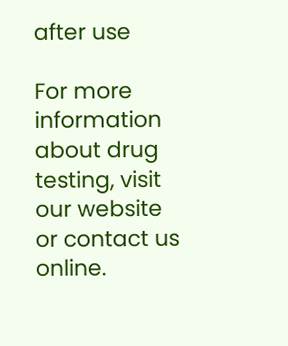after use

For more information about drug testing, visit our website or contact us online.